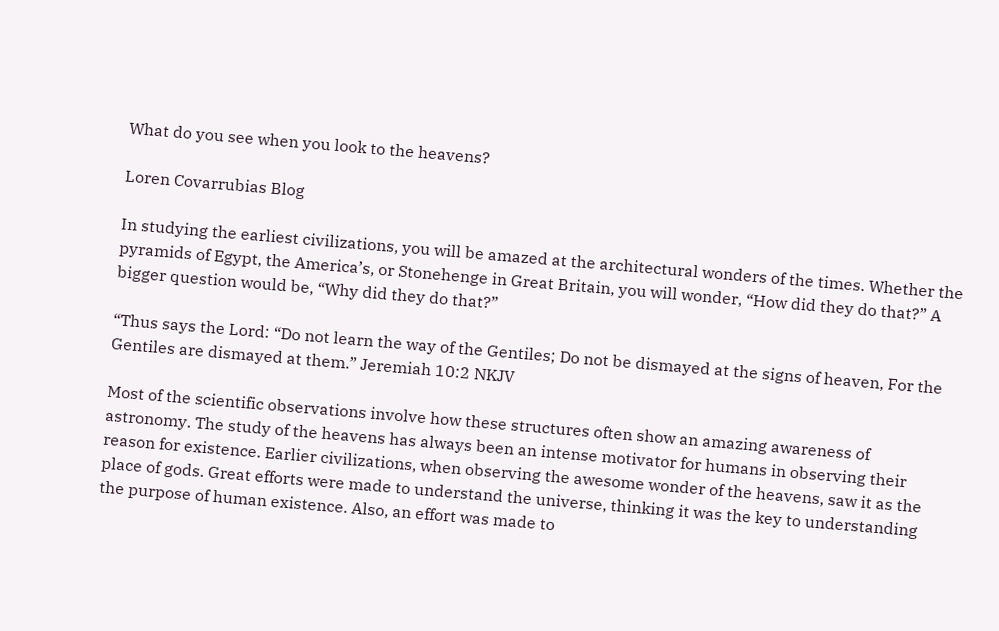What do you see when you look to the heavens?

Loren Covarrubias Blog

In studying the earliest civilizations, you will be amazed at the architectural wonders of the times. Whether the pyramids of Egypt, the America’s, or Stonehenge in Great Britain, you will wonder, “How did they do that?” A bigger question would be, “Why did they do that?”

“Thus says the Lord: “Do not learn the way of the Gentiles; Do not be dismayed at the signs of heaven, For the Gentiles are dismayed at them.” Jeremiah 10:2 NKJV

Most of the scientific observations involve how these structures often show an amazing awareness of astronomy. The study of the heavens has always been an intense motivator for humans in observing their reason for existence. Earlier civilizations, when observing the awesome wonder of the heavens, saw it as the place of gods. Great efforts were made to understand the universe, thinking it was the key to understanding the purpose of human existence. Also, an effort was made to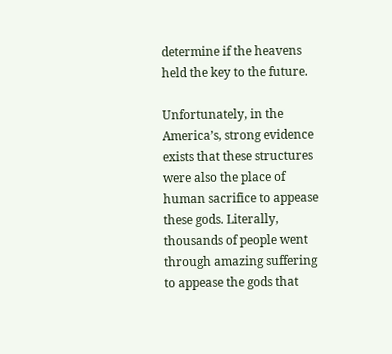determine if the heavens held the key to the future.

Unfortunately, in the America’s, strong evidence exists that these structures were also the place of human sacrifice to appease these gods. Literally, thousands of people went through amazing suffering to appease the gods that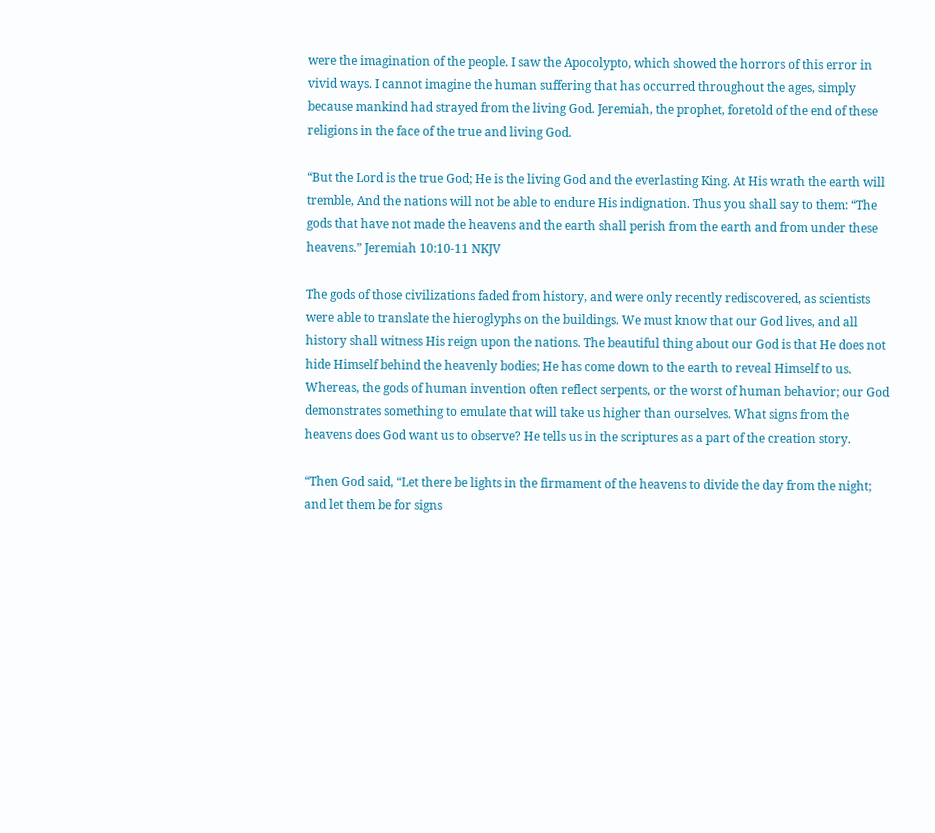were the imagination of the people. I saw the Apocolypto, which showed the horrors of this error in vivid ways. I cannot imagine the human suffering that has occurred throughout the ages, simply because mankind had strayed from the living God. Jeremiah, the prophet, foretold of the end of these religions in the face of the true and living God.

“But the Lord is the true God; He is the living God and the everlasting King. At His wrath the earth will tremble, And the nations will not be able to endure His indignation. Thus you shall say to them: “The gods that have not made the heavens and the earth shall perish from the earth and from under these heavens.” Jeremiah 10:10-11 NKJV

The gods of those civilizations faded from history, and were only recently rediscovered, as scientists were able to translate the hieroglyphs on the buildings. We must know that our God lives, and all history shall witness His reign upon the nations. The beautiful thing about our God is that He does not hide Himself behind the heavenly bodies; He has come down to the earth to reveal Himself to us. Whereas, the gods of human invention often reflect serpents, or the worst of human behavior; our God demonstrates something to emulate that will take us higher than ourselves. What signs from the heavens does God want us to observe? He tells us in the scriptures as a part of the creation story.

“Then God said, “Let there be lights in the firmament of the heavens to divide the day from the night; and let them be for signs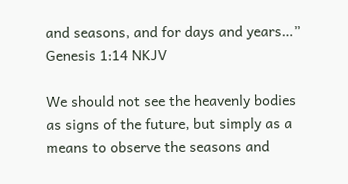and seasons, and for days and years…” Genesis 1:14 NKJV

We should not see the heavenly bodies as signs of the future, but simply as a means to observe the seasons and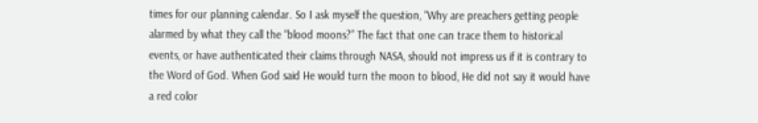times for our planning calendar. So I ask myself the question, “Why are preachers getting people alarmed by what they call the “blood moons?” The fact that one can trace them to historical events, or have authenticated their claims through NASA, should not impress us if it is contrary to the Word of God. When God said He would turn the moon to blood, He did not say it would have a red color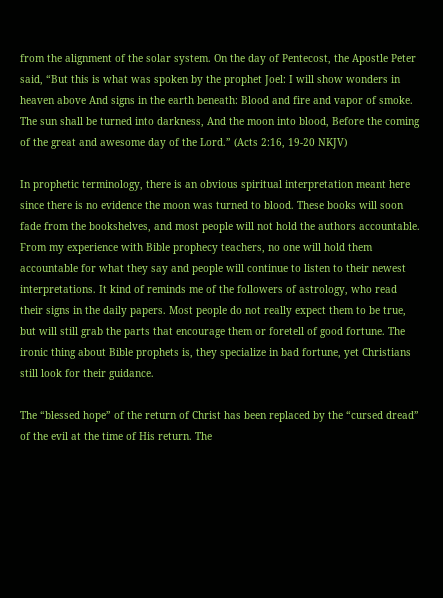from the alignment of the solar system. On the day of Pentecost, the Apostle Peter said, “But this is what was spoken by the prophet Joel: I will show wonders in heaven above And signs in the earth beneath: Blood and fire and vapor of smoke. The sun shall be turned into darkness, And the moon into blood, Before the coming of the great and awesome day of the Lord.” (Acts 2:16, 19-20 NKJV)

In prophetic terminology, there is an obvious spiritual interpretation meant here since there is no evidence the moon was turned to blood. These books will soon fade from the bookshelves, and most people will not hold the authors accountable. From my experience with Bible prophecy teachers, no one will hold them accountable for what they say and people will continue to listen to their newest interpretations. It kind of reminds me of the followers of astrology, who read their signs in the daily papers. Most people do not really expect them to be true, but will still grab the parts that encourage them or foretell of good fortune. The ironic thing about Bible prophets is, they specialize in bad fortune, yet Christians still look for their guidance.

The “blessed hope” of the return of Christ has been replaced by the “cursed dread” of the evil at the time of His return. The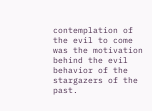contemplation of the evil to come was the motivation behind the evil behavior of the stargazers of the past.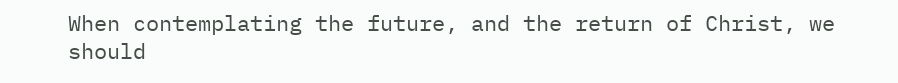When contemplating the future, and the return of Christ, we should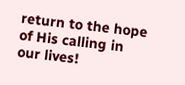return to the hope of His calling in our lives!